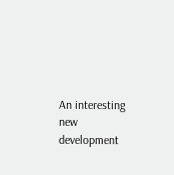An interesting new development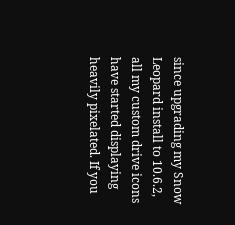since upgrading my Snow Leopard install to 10.6.2, all my custom drive icons have started displaying heavily pixelated. If you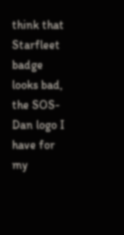think that Starfleet badge looks bad, the SOS-Dan logo I have for my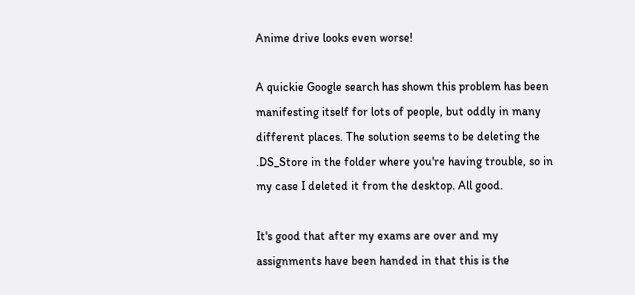Anime drive looks even worse!

A quickie Google search has shown this problem has been manifesting itself for lots of people, but oddly in many different places. The solution seems to be deleting the .DS_Store in the folder where you're having trouble, so in my case I deleted it from the desktop. All good.

It's good that after my exams are over and my assignments have been handed in that this is the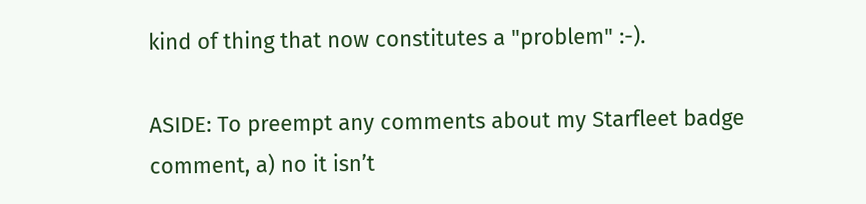kind of thing that now constitutes a "problem" :-).

ASIDE: To preempt any comments about my Starfleet badge comment, a) no it isn’t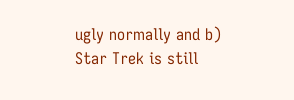ugly normally and b) Star Trek is still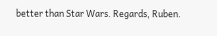better than Star Wars. Regards, Ruben.